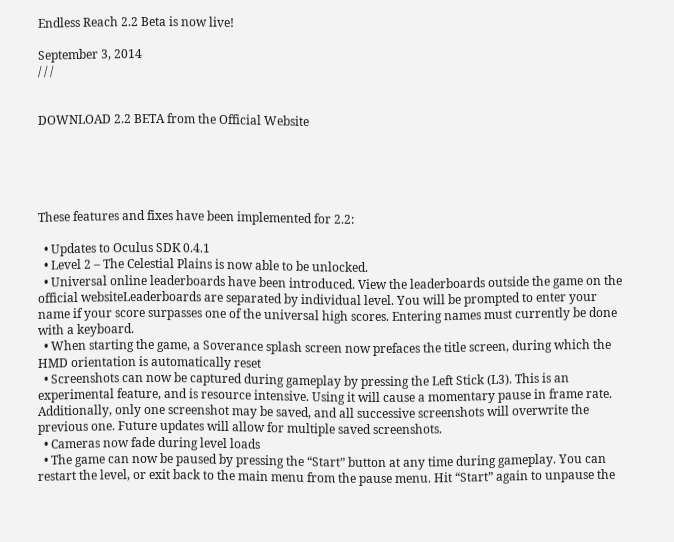Endless Reach 2.2 Beta is now live!

September 3, 2014
/ / /


DOWNLOAD 2.2 BETA from the Official Website





These features and fixes have been implemented for 2.2:

  • Updates to Oculus SDK 0.4.1
  • Level 2 – The Celestial Plains is now able to be unlocked.
  • Universal online leaderboards have been introduced. View the leaderboards outside the game on the official websiteLeaderboards are separated by individual level. You will be prompted to enter your name if your score surpasses one of the universal high scores. Entering names must currently be done with a keyboard.
  • When starting the game, a Soverance splash screen now prefaces the title screen, during which the HMD orientation is automatically reset
  • Screenshots can now be captured during gameplay by pressing the Left Stick (L3). This is an experimental feature, and is resource intensive. Using it will cause a momentary pause in frame rate. Additionally, only one screenshot may be saved, and all successive screenshots will overwrite the previous one. Future updates will allow for multiple saved screenshots.
  • Cameras now fade during level loads
  • The game can now be paused by pressing the “Start” button at any time during gameplay. You can restart the level, or exit back to the main menu from the pause menu. Hit “Start” again to unpause the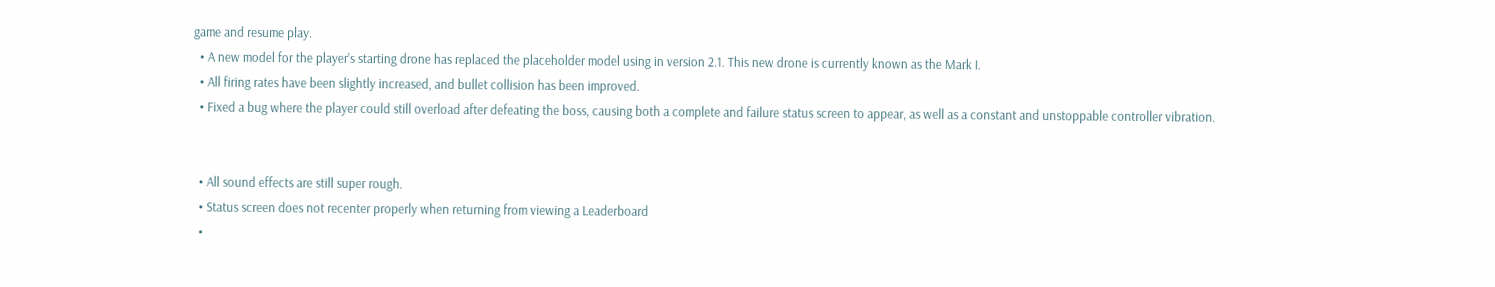game and resume play.
  • A new model for the player’s starting drone has replaced the placeholder model using in version 2.1. This new drone is currently known as the Mark I.
  • All firing rates have been slightly increased, and bullet collision has been improved.
  • Fixed a bug where the player could still overload after defeating the boss, causing both a complete and failure status screen to appear, as well as a constant and unstoppable controller vibration.


  • All sound effects are still super rough.
  • Status screen does not recenter properly when returning from viewing a Leaderboard
  •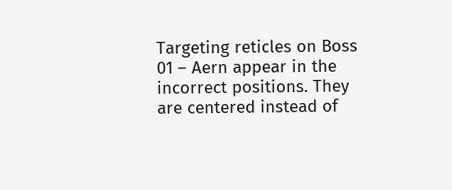Targeting reticles on Boss 01 – Aern appear in the incorrect positions. They are centered instead of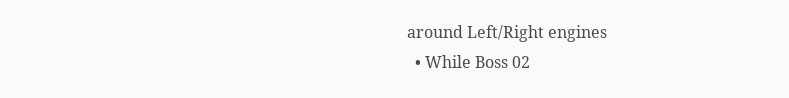around Left/Right engines
  • While Boss 02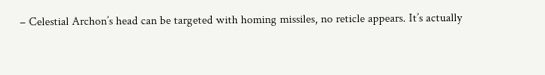– Celestial Archon’s head can be targeted with homing missiles, no reticle appears. It’s actually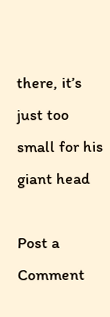there, it’s just too small for his giant head

Post a Comment